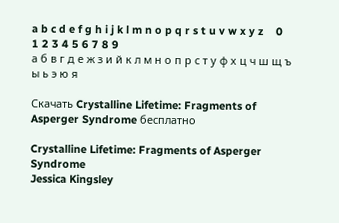a b c d e f g h i j k l m n o p q r s t u v w x y z    0 1 2 3 4 5 6 7 8 9
а б в г д е ж з и й к л м н о п р с т у ф х ц ч ш щ ъ ы ь э ю я

Скачать Crystalline Lifetime: Fragments of Asperger Syndrome бесплатно

Crystalline Lifetime: Fragments of Asperger Syndrome
Jessica Kingsley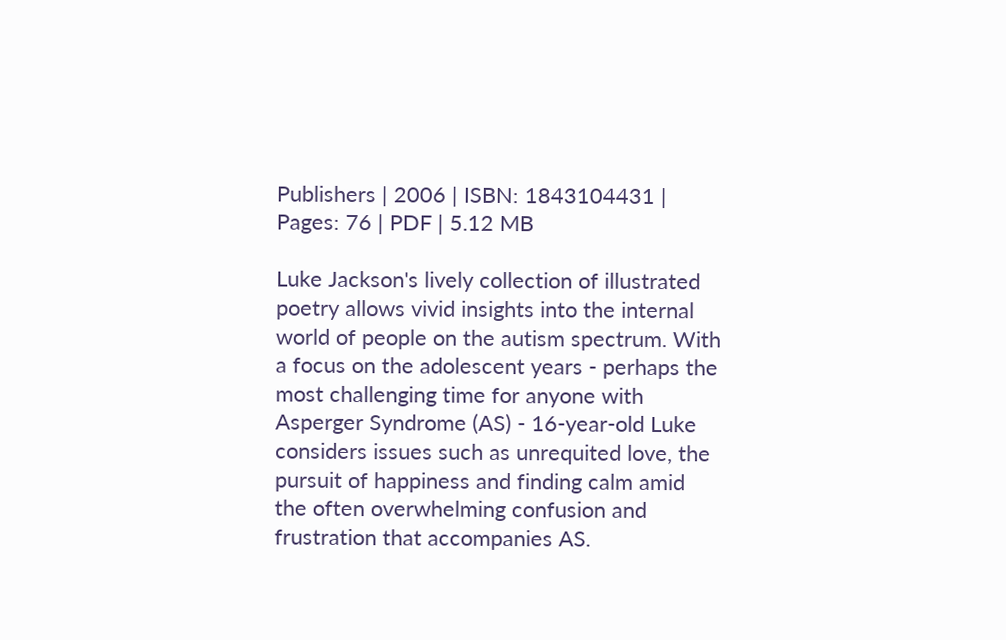Publishers | 2006 | ISBN: 1843104431 | Pages: 76 | PDF | 5.12 MB

Luke Jackson's lively collection of illustrated poetry allows vivid insights into the internal world of people on the autism spectrum. With a focus on the adolescent years - perhaps the most challenging time for anyone with Asperger Syndrome (AS) - 16-year-old Luke considers issues such as unrequited love, the pursuit of happiness and finding calm amid the often overwhelming confusion and frustration that accompanies AS.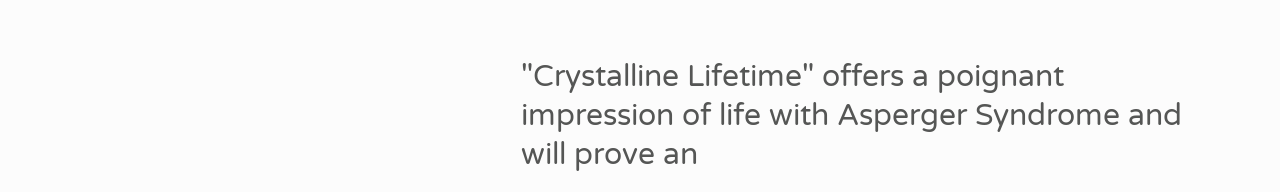"Crystalline Lifetime" offers a poignant impression of life with Asperger Syndrome and will prove an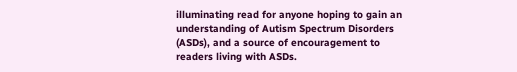illuminating read for anyone hoping to gain an understanding of Autism Spectrum Disorders (ASDs), and a source of encouragement to readers living with ASDs.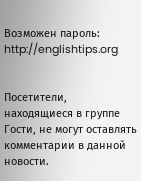Возможен пароль: http://englishtips.org


Посетители, находящиеся в группе Гости, не могут оставлять комментарии в данной новости.